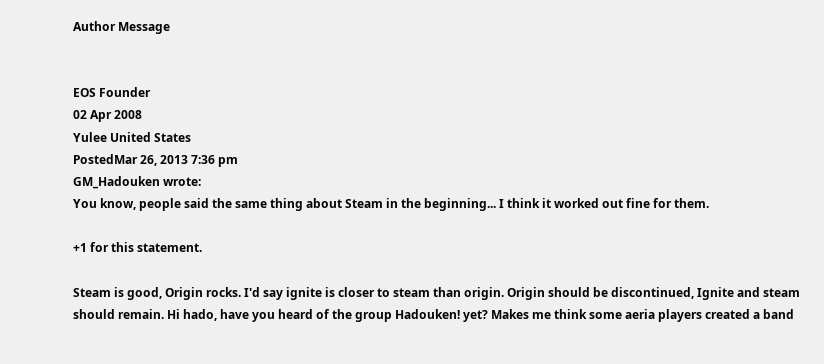Author Message


EOS Founder
02 Apr 2008
Yulee United States
PostedMar 26, 2013 7:36 pm
GM_Hadouken wrote:
You know, people said the same thing about Steam in the beginning... I think it worked out fine for them.

+1 for this statement.

Steam is good, Origin rocks. I'd say ignite is closer to steam than origin. Origin should be discontinued, Ignite and steam should remain. Hi hado, have you heard of the group Hadouken! yet? Makes me think some aeria players created a band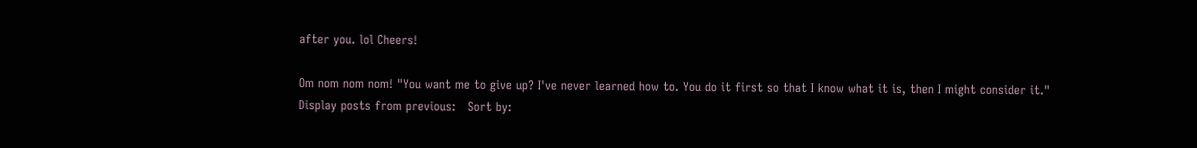after you. lol Cheers!

Om nom nom nom! "You want me to give up? I've never learned how to. You do it first so that I know what it is, then I might consider it."
Display posts from previous:   Sort by: